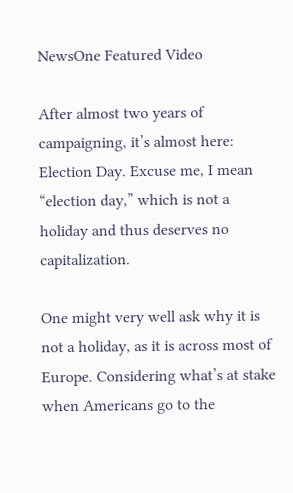NewsOne Featured Video

After almost two years of campaigning, it’s almost here: Election Day. Excuse me, I mean “election day,” which is not a holiday and thus deserves no capitalization.

One might very well ask why it is not a holiday, as it is across most of Europe. Considering what’s at stake when Americans go to the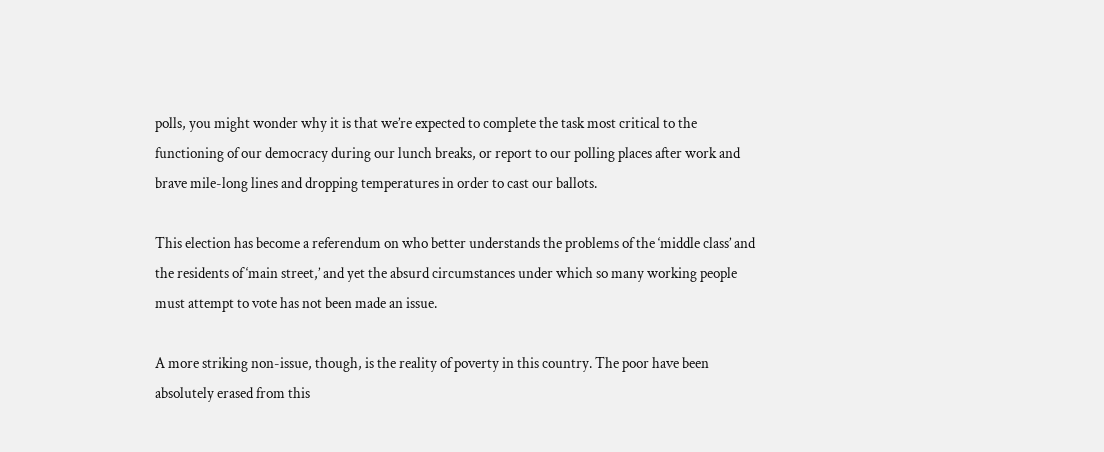polls, you might wonder why it is that we’re expected to complete the task most critical to the functioning of our democracy during our lunch breaks, or report to our polling places after work and brave mile-long lines and dropping temperatures in order to cast our ballots.

This election has become a referendum on who better understands the problems of the ‘middle class’ and the residents of ‘main street,’ and yet the absurd circumstances under which so many working people must attempt to vote has not been made an issue.

A more striking non-issue, though, is the reality of poverty in this country. The poor have been absolutely erased from this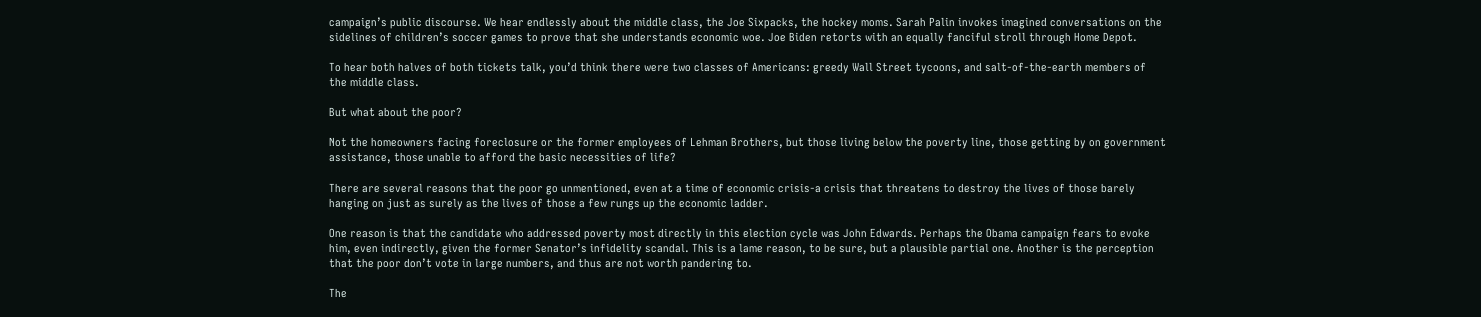campaign’s public discourse. We hear endlessly about the middle class, the Joe Sixpacks, the hockey moms. Sarah Palin invokes imagined conversations on the sidelines of children’s soccer games to prove that she understands economic woe. Joe Biden retorts with an equally fanciful stroll through Home Depot.

To hear both halves of both tickets talk, you’d think there were two classes of Americans: greedy Wall Street tycoons, and salt-of-the-earth members of the middle class.

But what about the poor?

Not the homeowners facing foreclosure or the former employees of Lehman Brothers, but those living below the poverty line, those getting by on government assistance, those unable to afford the basic necessities of life?

There are several reasons that the poor go unmentioned, even at a time of economic crisis-a crisis that threatens to destroy the lives of those barely hanging on just as surely as the lives of those a few rungs up the economic ladder.

One reason is that the candidate who addressed poverty most directly in this election cycle was John Edwards. Perhaps the Obama campaign fears to evoke him, even indirectly, given the former Senator’s infidelity scandal. This is a lame reason, to be sure, but a plausible partial one. Another is the perception that the poor don’t vote in large numbers, and thus are not worth pandering to.

The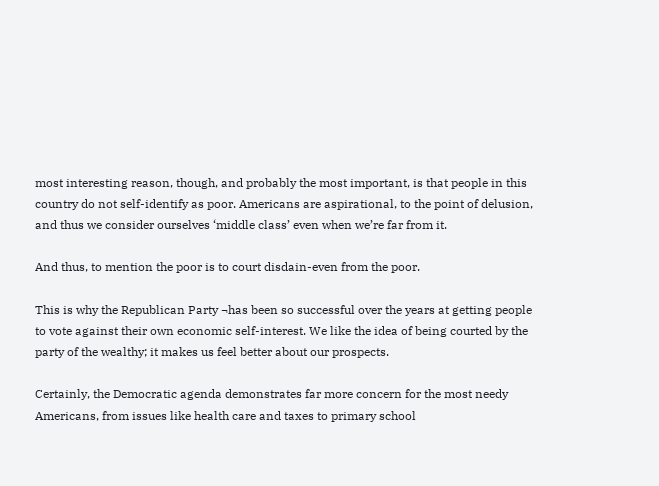most interesting reason, though, and probably the most important, is that people in this country do not self-identify as poor. Americans are aspirational, to the point of delusion, and thus we consider ourselves ‘middle class’ even when we’re far from it.

And thus, to mention the poor is to court disdain-even from the poor.

This is why the Republican Party ¬has been so successful over the years at getting people to vote against their own economic self-interest. We like the idea of being courted by the party of the wealthy; it makes us feel better about our prospects.

Certainly, the Democratic agenda demonstrates far more concern for the most needy Americans, from issues like health care and taxes to primary school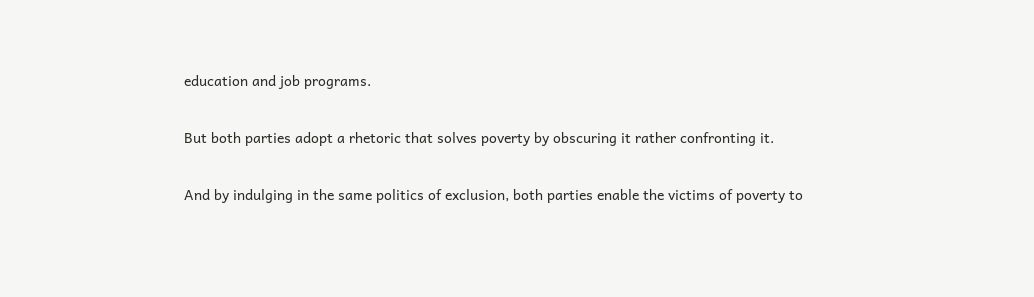education and job programs.

But both parties adopt a rhetoric that solves poverty by obscuring it rather confronting it.

And by indulging in the same politics of exclusion, both parties enable the victims of poverty to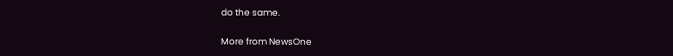do the same.

More from NewsOne